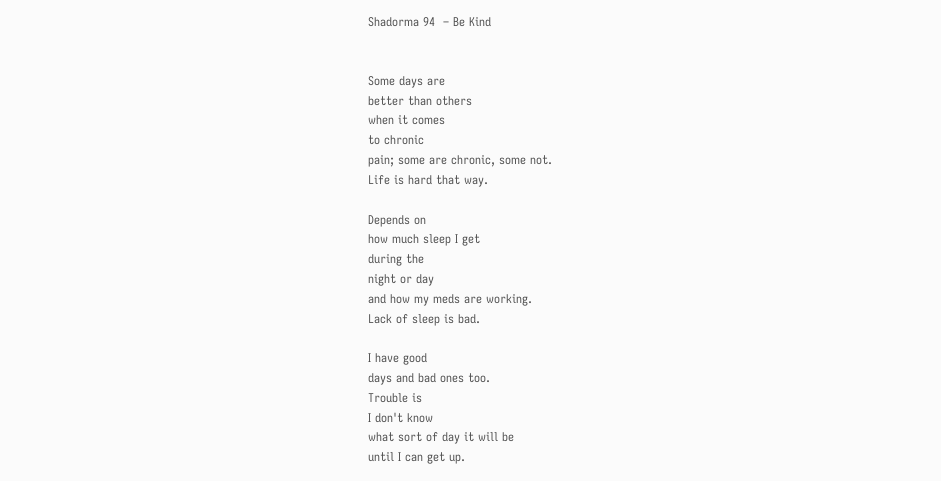Shadorma 94  – Be Kind


Some days are
better than others
when it comes
to chronic
pain; some are chronic, some not.
Life is hard that way.

Depends on
how much sleep I get
during the
night or day
and how my meds are working.
Lack of sleep is bad.

I have good
days and bad ones too.
Trouble is
I don't know
what sort of day it will be
until I can get up.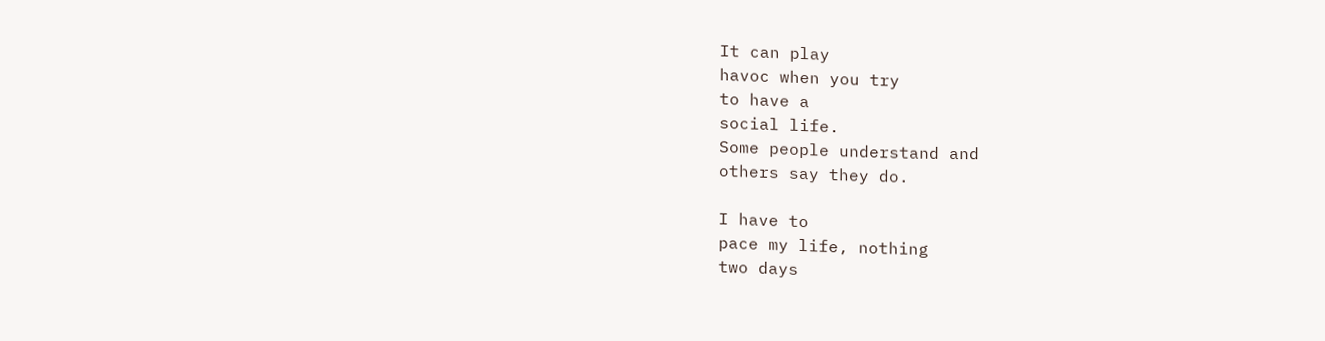It can play
havoc when you try
to have a
social life.
Some people understand and
others say they do.

I have to
pace my life, nothing
two days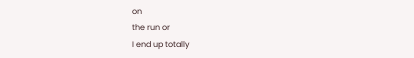on
the run or
I end up totally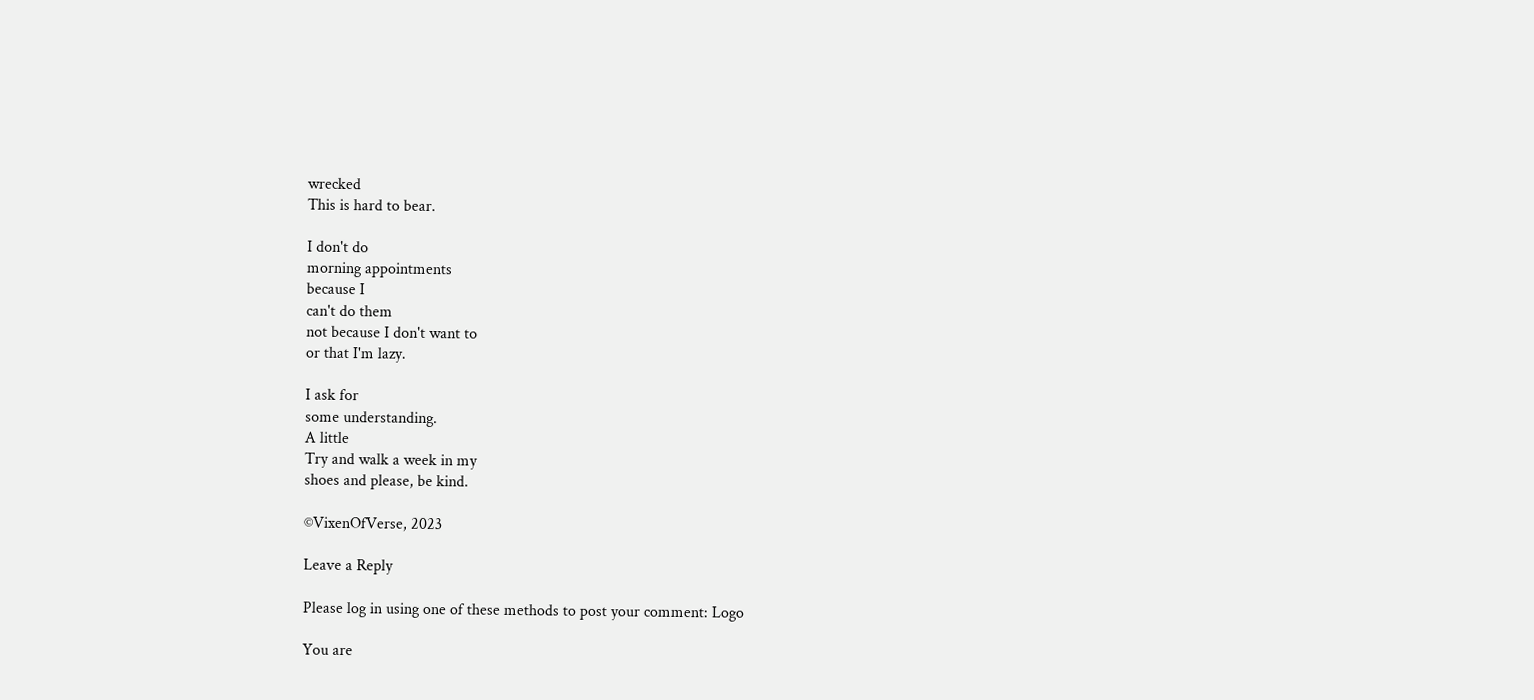wrecked
This is hard to bear.

I don't do
morning appointments
because I
can't do them
not because I don't want to
or that I'm lazy.

I ask for
some understanding.
A little
Try and walk a week in my
shoes and please, be kind.

©VixenOfVerse, 2023

Leave a Reply

Please log in using one of these methods to post your comment: Logo

You are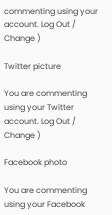commenting using your account. Log Out /  Change )

Twitter picture

You are commenting using your Twitter account. Log Out /  Change )

Facebook photo

You are commenting using your Facebook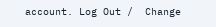account. Log Out /  Change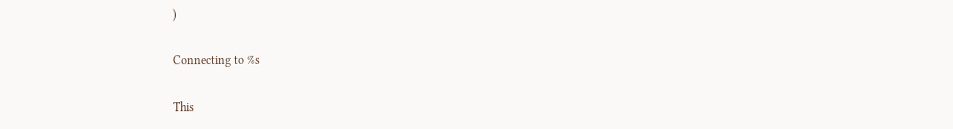)

Connecting to %s

This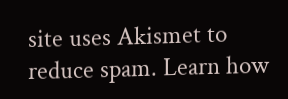site uses Akismet to reduce spam. Learn how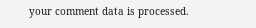your comment data is processed.